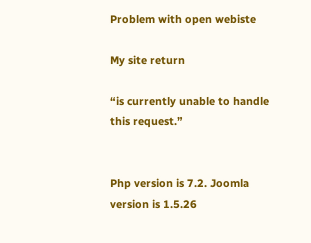Problem with open webiste

My site return

“is currently unable to handle this request.”


Php version is 7.2. Joomla version is 1.5.26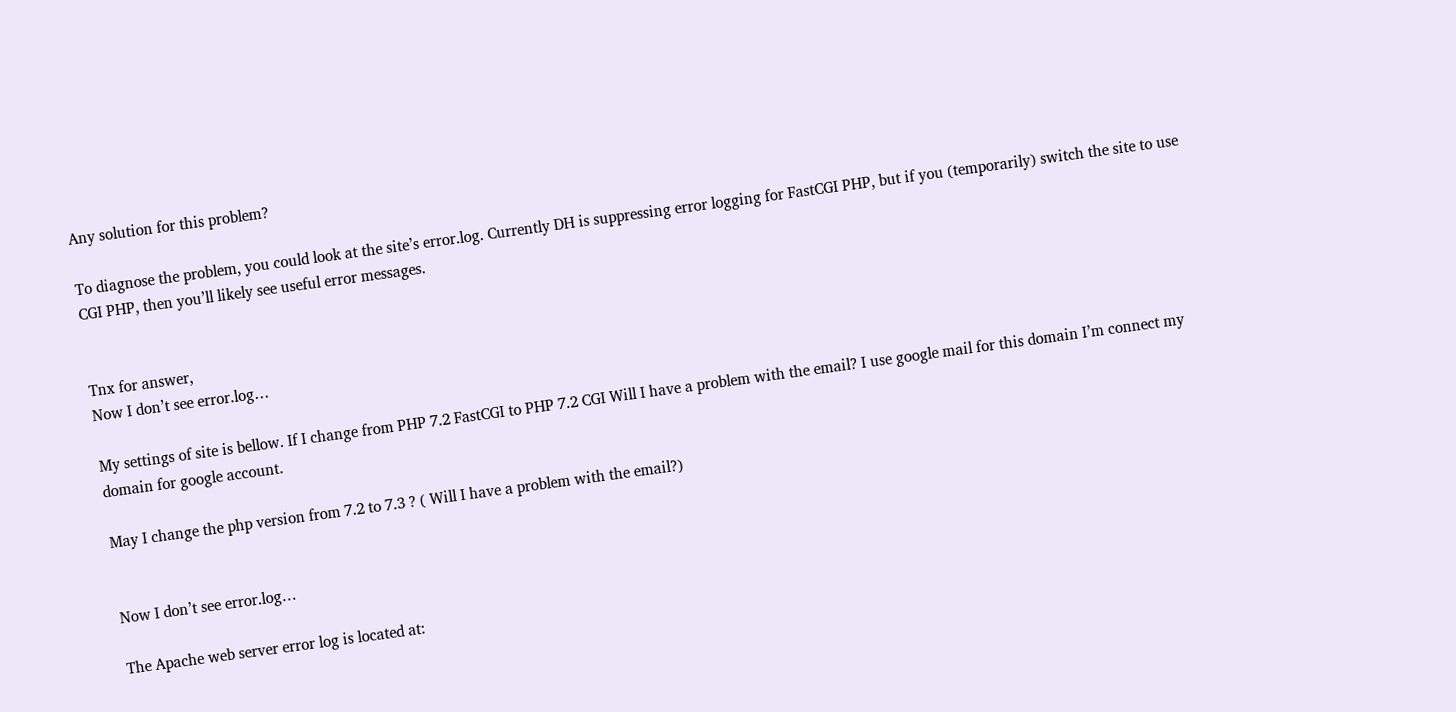Any solution for this problem?

To diagnose the problem, you could look at the site’s error.log. Currently DH is suppressing error logging for FastCGI PHP, but if you (temporarily) switch the site to use CGI PHP, then you’ll likely see useful error messages.


Tnx for answer,
Now I don’t see error.log…

My settings of site is bellow. If I change from PHP 7.2 FastCGI to PHP 7.2 CGI Will I have a problem with the email? I use google mail for this domain I’m connect my domain for google account.

May I change the php version from 7.2 to 7.3 ? ( Will I have a problem with the email?)


Now I don’t see error.log…

The Apache web server error log is located at: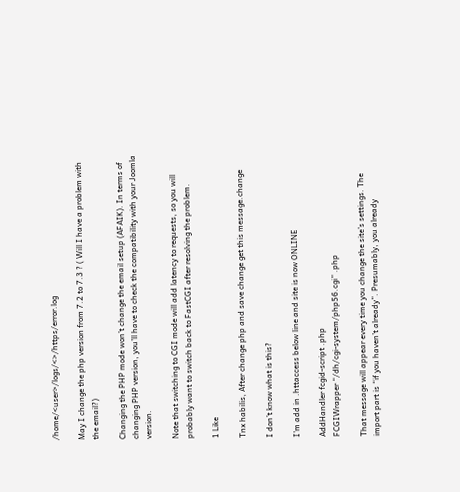/home/<user>/logs/<>/https/error.log

May I change the php version from 7.2 to 7.3 ? ( Will I have a problem with the email?)

Changing the PHP mode won’t change the email setup (AFAIK). In terms of changing PHP version, you’ll have to check the compatibility with your Joomla version.

Note that switching to CGI mode will add latency to requests, so you will probably want to switch back to FastCGI after resolving the problem.

1 Like

Tnx habilis, After change php and save change get this message.change

I don’t know what is this?

I’m add in .httaccess below line and site is now ONLINE

AddHandler fcgid-script .php
FCGIWrapper “/dh/cgi-system/php56.cgi” .php

That message will appear every time you change the site’s settings. The import part is “if you haven’t already”. Presumably, you already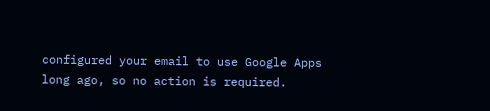configured your email to use Google Apps long ago, so no action is required.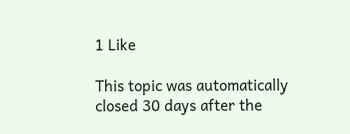1 Like

This topic was automatically closed 30 days after the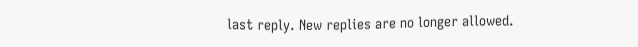last reply. New replies are no longer allowed.